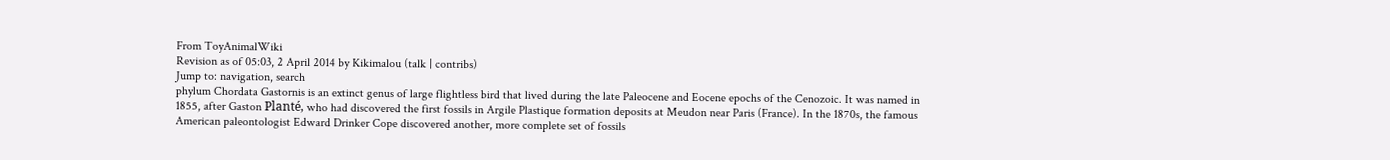From ToyAnimalWiki
Revision as of 05:03, 2 April 2014 by Kikimalou (talk | contribs)
Jump to: navigation, search
phylum Chordata Gastornis is an extinct genus of large flightless bird that lived during the late Paleocene and Eocene epochs of the Cenozoic. It was named in 1855, after Gaston Planté, who had discovered the first fossils in Argile Plastique formation deposits at Meudon near Paris (France). In the 1870s, the famous American paleontologist Edward Drinker Cope discovered another, more complete set of fossils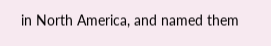in North America, and named them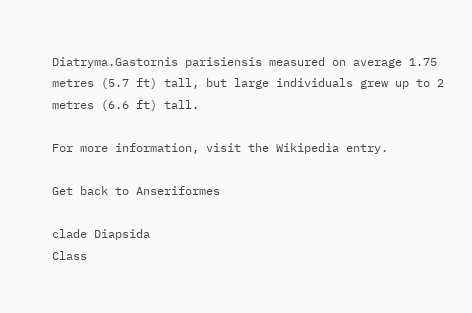Diatryma.Gastornis parisiensis measured on average 1.75 metres (5.7 ft) tall, but large individuals grew up to 2 metres (6.6 ft) tall.

For more information, visit the Wikipedia entry.

Get back to Anseriformes

clade Diapsida
Class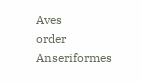Aves
order Anseriformes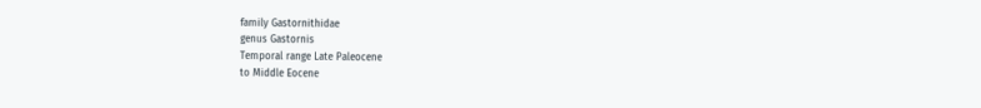family Gastornithidae
genus Gastornis
Temporal range Late Paleocene
to Middle Eocene